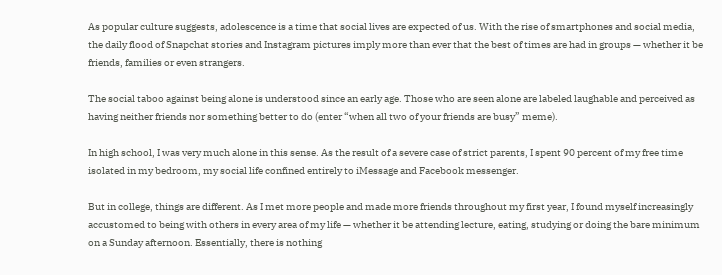As popular culture suggests, adolescence is a time that social lives are expected of us. With the rise of smartphones and social media, the daily flood of Snapchat stories and Instagram pictures imply more than ever that the best of times are had in groups — whether it be friends, families or even strangers.

The social taboo against being alone is understood since an early age. Those who are seen alone are labeled laughable and perceived as having neither friends nor something better to do (enter “when all two of your friends are busy” meme).

In high school, I was very much alone in this sense. As the result of a severe case of strict parents, I spent 90 percent of my free time isolated in my bedroom, my social life confined entirely to iMessage and Facebook messenger.

But in college, things are different. As I met more people and made more friends throughout my first year, I found myself increasingly accustomed to being with others in every area of my life — whether it be attending lecture, eating, studying or doing the bare minimum on a Sunday afternoon. Essentially, there is nothing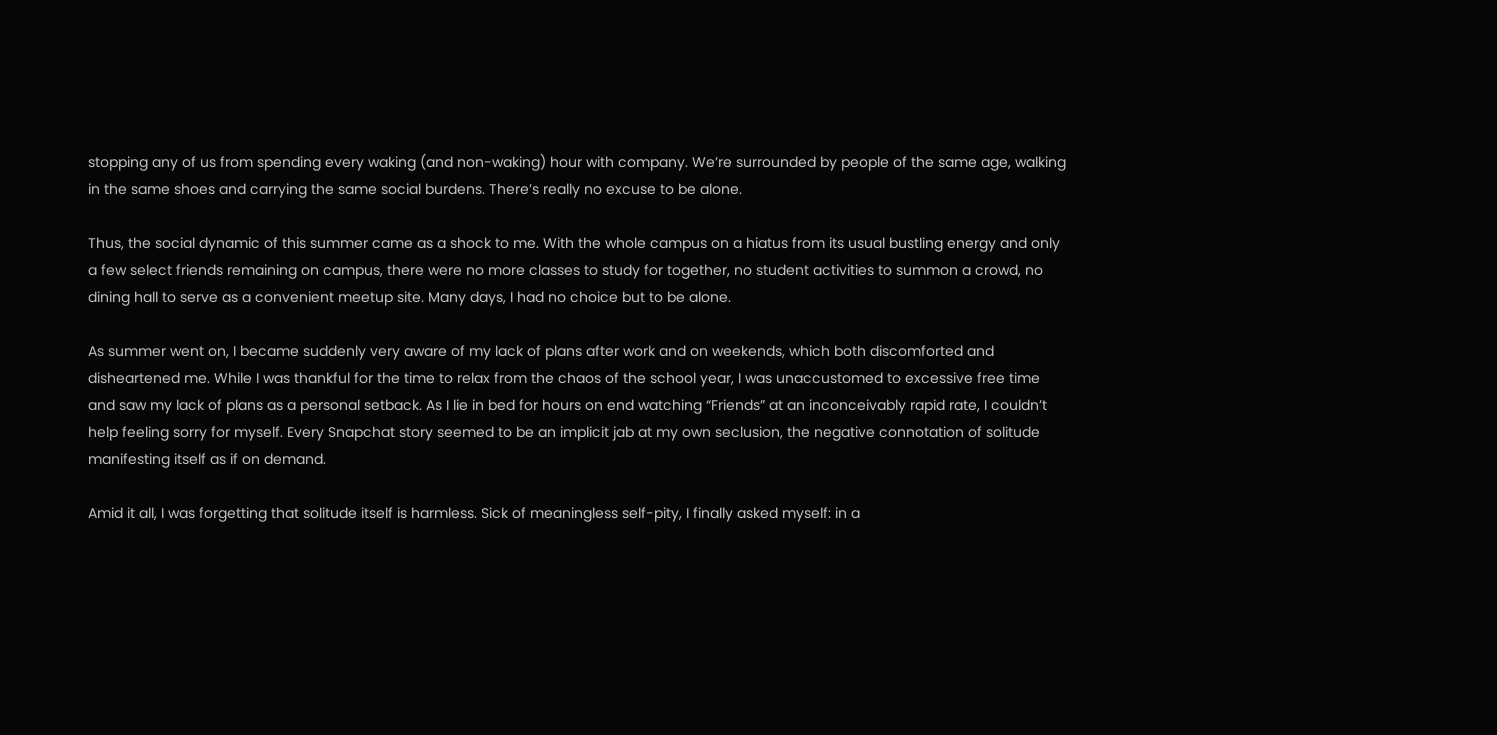stopping any of us from spending every waking (and non-waking) hour with company. We’re surrounded by people of the same age, walking in the same shoes and carrying the same social burdens. There’s really no excuse to be alone.

Thus, the social dynamic of this summer came as a shock to me. With the whole campus on a hiatus from its usual bustling energy and only a few select friends remaining on campus, there were no more classes to study for together, no student activities to summon a crowd, no dining hall to serve as a convenient meetup site. Many days, I had no choice but to be alone.

As summer went on, I became suddenly very aware of my lack of plans after work and on weekends, which both discomforted and disheartened me. While I was thankful for the time to relax from the chaos of the school year, I was unaccustomed to excessive free time and saw my lack of plans as a personal setback. As I lie in bed for hours on end watching “Friends” at an inconceivably rapid rate, I couldn’t help feeling sorry for myself. Every Snapchat story seemed to be an implicit jab at my own seclusion, the negative connotation of solitude manifesting itself as if on demand.

Amid it all, I was forgetting that solitude itself is harmless. Sick of meaningless self-pity, I finally asked myself: in a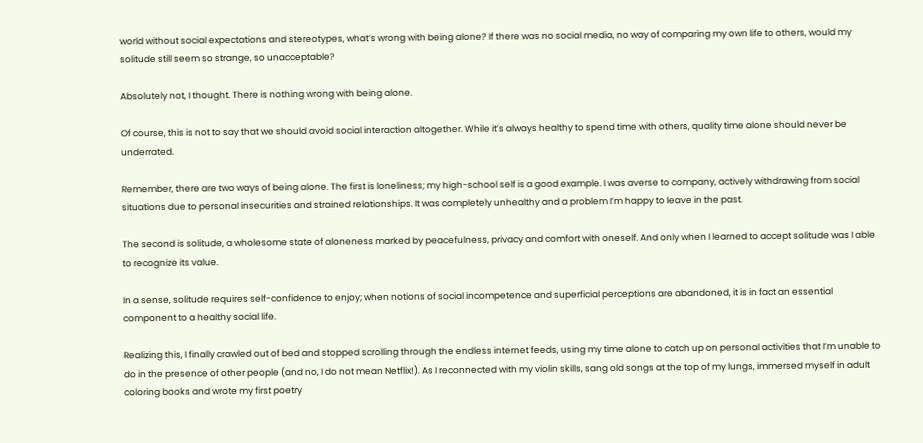world without social expectations and stereotypes, what’s wrong with being alone? If there was no social media, no way of comparing my own life to others, would my solitude still seem so strange, so unacceptable?

Absolutely not, I thought. There is nothing wrong with being alone.

Of course, this is not to say that we should avoid social interaction altogether. While it’s always healthy to spend time with others, quality time alone should never be underrated.

Remember, there are two ways of being alone. The first is loneliness; my high-school self is a good example. I was averse to company, actively withdrawing from social situations due to personal insecurities and strained relationships. It was completely unhealthy and a problem I’m happy to leave in the past.

The second is solitude, a wholesome state of aloneness marked by peacefulness, privacy and comfort with oneself. And only when I learned to accept solitude was I able to recognize its value.

In a sense, solitude requires self-confidence to enjoy; when notions of social incompetence and superficial perceptions are abandoned, it is in fact an essential component to a healthy social life.

Realizing this, I finally crawled out of bed and stopped scrolling through the endless internet feeds, using my time alone to catch up on personal activities that I’m unable to do in the presence of other people (and no, I do not mean Netflix!). As I reconnected with my violin skills, sang old songs at the top of my lungs, immersed myself in adult coloring books and wrote my first poetry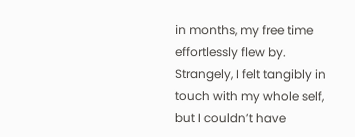in months, my free time effortlessly flew by. Strangely, I felt tangibly in touch with my whole self, but I couldn’t have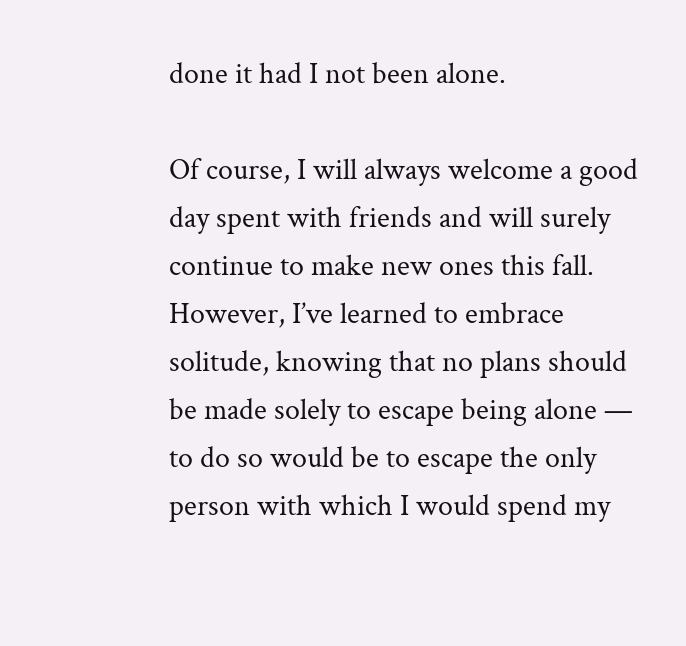done it had I not been alone.

Of course, I will always welcome a good day spent with friends and will surely continue to make new ones this fall. However, I’ve learned to embrace solitude, knowing that no plans should be made solely to escape being alone — to do so would be to escape the only person with which I would spend my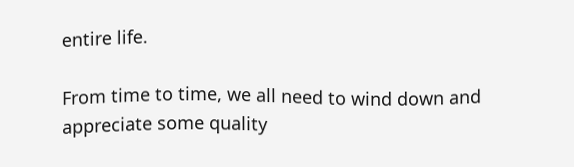entire life.

From time to time, we all need to wind down and appreciate some quality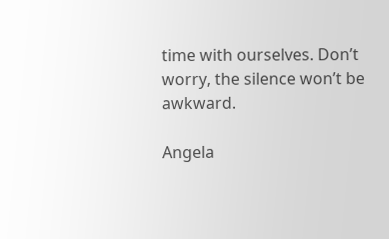time with ourselves. Don’t worry, the silence won’t be awkward.

Angela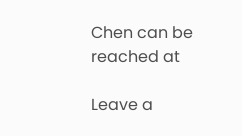Chen can be reached at

Leave a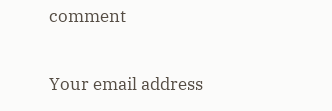comment

Your email address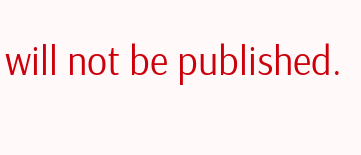will not be published.